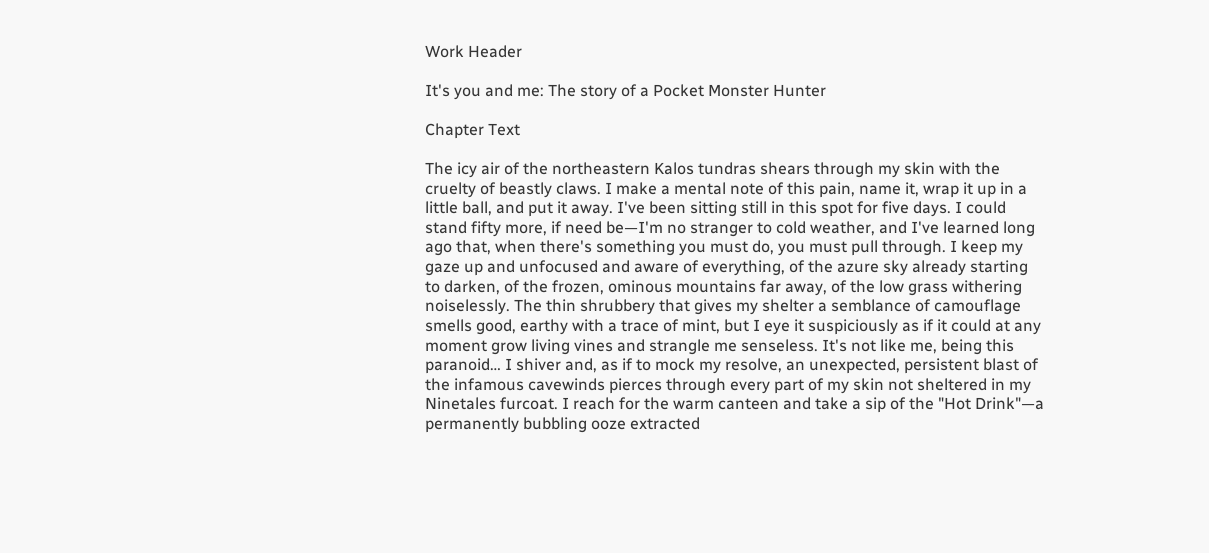Work Header

It's you and me: The story of a Pocket Monster Hunter

Chapter Text

The icy air of the northeastern Kalos tundras shears through my skin with the cruelty of beastly claws. I make a mental note of this pain, name it, wrap it up in a little ball, and put it away. I've been sitting still in this spot for five days. I could stand fifty more, if need be—I'm no stranger to cold weather, and I've learned long ago that, when there's something you must do, you must pull through. I keep my gaze up and unfocused and aware of everything, of the azure sky already starting to darken, of the frozen, ominous mountains far away, of the low grass withering noiselessly. The thin shrubbery that gives my shelter a semblance of camouflage smells good, earthy with a trace of mint, but I eye it suspiciously as if it could at any moment grow living vines and strangle me senseless. It's not like me, being this paranoid… I shiver and, as if to mock my resolve, an unexpected, persistent blast of the infamous cavewinds pierces through every part of my skin not sheltered in my Ninetales furcoat. I reach for the warm canteen and take a sip of the "Hot Drink"—a permanently bubbling ooze extracted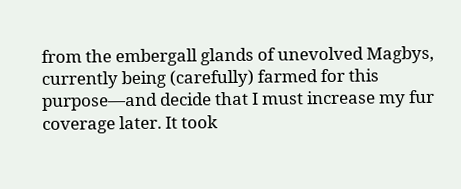from the embergall glands of unevolved Magbys, currently being (carefully) farmed for this purpose—and decide that I must increase my fur coverage later. It took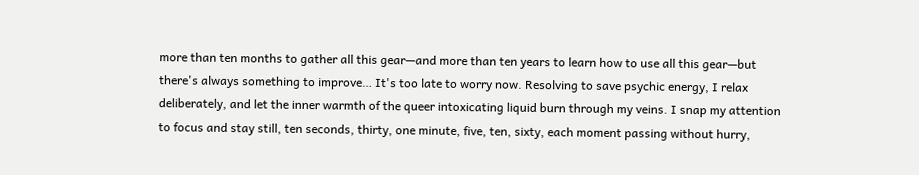more than ten months to gather all this gear—and more than ten years to learn how to use all this gear—but there's always something to improve… It's too late to worry now. Resolving to save psychic energy, I relax deliberately, and let the inner warmth of the queer intoxicating liquid burn through my veins. I snap my attention to focus and stay still, ten seconds, thirty, one minute, five, ten, sixty, each moment passing without hurry,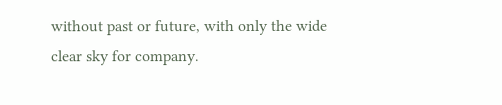without past or future, with only the wide clear sky for company.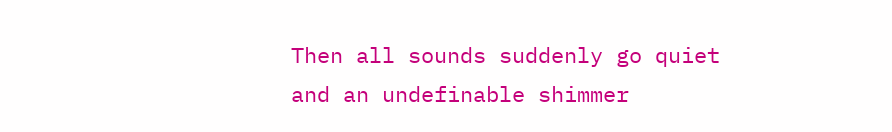Then all sounds suddenly go quiet and an undefinable shimmer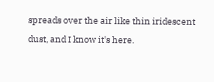spreads over the air like thin iridescent dust, and I know it's here.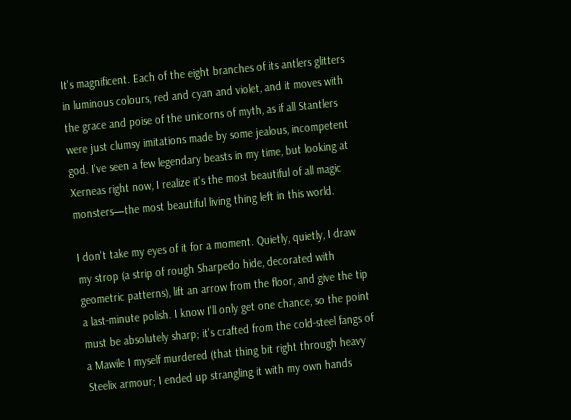It's magnificent. Each of the eight branches of its antlers glitters in luminous colours, red and cyan and violet, and it moves with the grace and poise of the unicorns of myth, as if all Stantlers were just clumsy imitations made by some jealous, incompetent god. I've seen a few legendary beasts in my time, but looking at Xerneas right now, I realize it's the most beautiful of all magic monsters—the most beautiful living thing left in this world.

I don't take my eyes of it for a moment. Quietly, quietly, I draw my strop (a strip of rough Sharpedo hide, decorated with geometric patterns), lift an arrow from the floor, and give the tip a last-minute polish. I know I'll only get one chance, so the point must be absolutely sharp; it's crafted from the cold-steel fangs of a Mawile I myself murdered (that thing bit right through heavy Steelix armour; I ended up strangling it with my own hands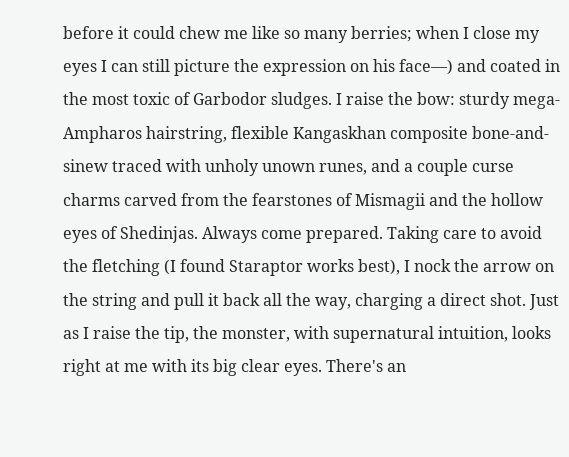before it could chew me like so many berries; when I close my eyes I can still picture the expression on his face—) and coated in the most toxic of Garbodor sludges. I raise the bow: sturdy mega-Ampharos hairstring, flexible Kangaskhan composite bone-and-sinew traced with unholy unown runes, and a couple curse charms carved from the fearstones of Mismagii and the hollow eyes of Shedinjas. Always come prepared. Taking care to avoid the fletching (I found Staraptor works best), I nock the arrow on the string and pull it back all the way, charging a direct shot. Just as I raise the tip, the monster, with supernatural intuition, looks right at me with its big clear eyes. There's an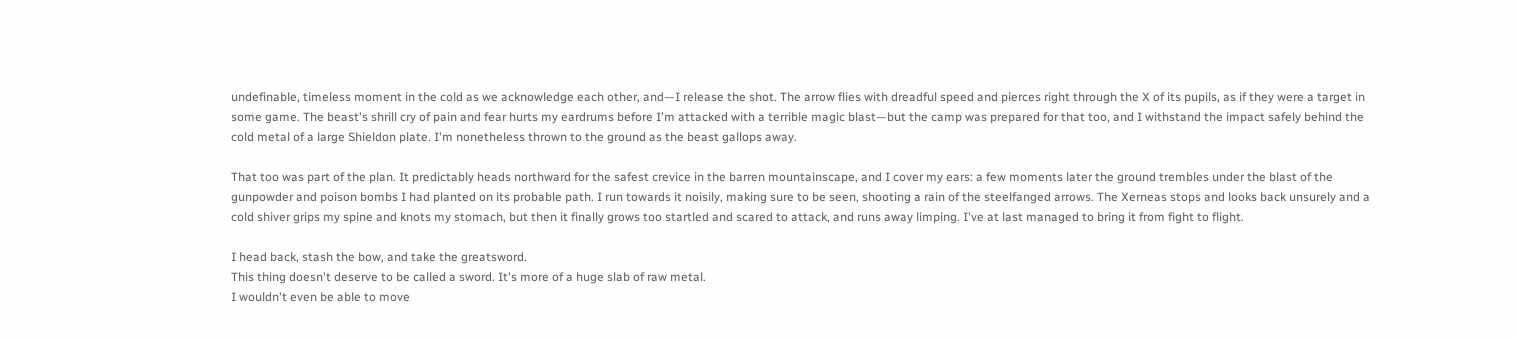undefinable, timeless moment in the cold as we acknowledge each other, and—I release the shot. The arrow flies with dreadful speed and pierces right through the X of its pupils, as if they were a target in some game. The beast's shrill cry of pain and fear hurts my eardrums before I'm attacked with a terrible magic blast—but the camp was prepared for that too, and I withstand the impact safely behind the cold metal of a large Shieldon plate. I'm nonetheless thrown to the ground as the beast gallops away.

That too was part of the plan. It predictably heads northward for the safest crevice in the barren mountainscape, and I cover my ears: a few moments later the ground trembles under the blast of the gunpowder and poison bombs I had planted on its probable path. I run towards it noisily, making sure to be seen, shooting a rain of the steelfanged arrows. The Xerneas stops and looks back unsurely and a cold shiver grips my spine and knots my stomach, but then it finally grows too startled and scared to attack, and runs away limping. I've at last managed to bring it from fight to flight.

I head back, stash the bow, and take the greatsword.
This thing doesn't deserve to be called a sword. It's more of a huge slab of raw metal.
I wouldn't even be able to move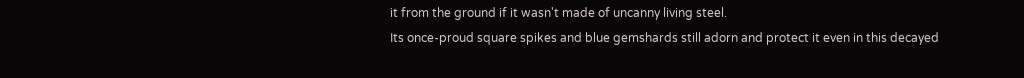it from the ground if it wasn't made of uncanny living steel.
Its once-proud square spikes and blue gemshards still adorn and protect it even in this decayed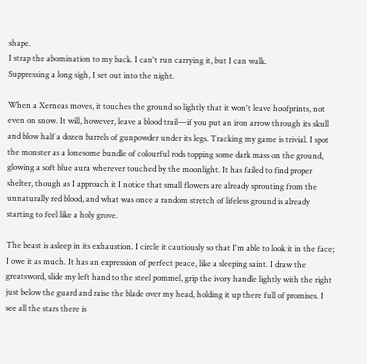shape.
I strap the abomination to my back. I can't run carrying it, but I can walk.
Suppressing a long sigh, I set out into the night.

When a Xerneas moves, it touches the ground so lightly that it won't leave hoofprints, not even on snow. It will, however, leave a blood trail—if you put an iron arrow through its skull and blow half a dozen barrels of gunpowder under its legs. Tracking my game is trivial. I spot the monster as a lonesome bundle of colourful rods topping some dark mass on the ground, glowing a soft blue aura wherever touched by the moonlight. It has failed to find proper shelter, though as I approach it I notice that small flowers are already sprouting from the unnaturally red blood, and what was once a random stretch of lifeless ground is already starting to feel like a holy grove.

The beast is asleep in its exhaustion. I circle it cautiously so that I'm able to look it in the face; I owe it as much. It has an expression of perfect peace, like a sleeping saint. I draw the greatsword, slide my left hand to the steel pommel, grip the ivory handle lightly with the right just below the guard and raise the blade over my head, holding it up there full of promises. I see all the stars there is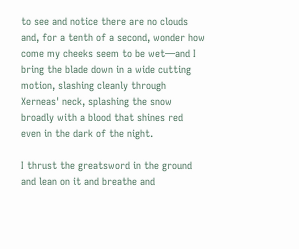to see and notice there are no clouds and, for a tenth of a second, wonder how come my cheeks seem to be wet—and I bring the blade down in a wide cutting motion, slashing cleanly through Xerneas' neck, splashing the snow broadly with a blood that shines red even in the dark of the night.

I thrust the greatsword in the ground and lean on it and breathe and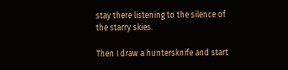stay there listening to the silence of the starry skies.

Then I draw a huntersknife and start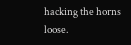hacking the horns loose.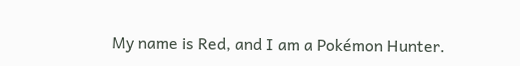My name is Red, and I am a Pokémon Hunter.